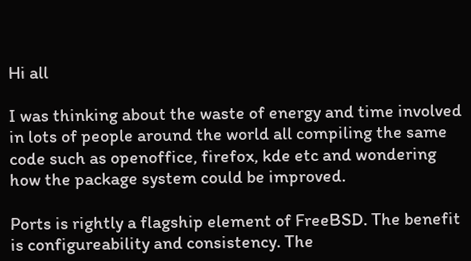Hi all

I was thinking about the waste of energy and time involved in lots of people around the world all compiling the same code such as openoffice, firefox, kde etc and wondering how the package system could be improved.

Ports is rightly a flagship element of FreeBSD. The benefit is configureability and consistency. The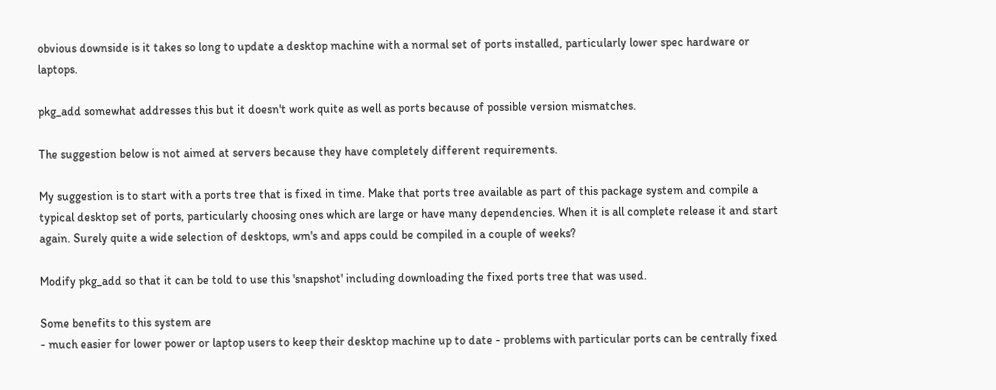obvious downside is it takes so long to update a desktop machine with a normal set of ports installed, particularly lower spec hardware or laptops.

pkg_add somewhat addresses this but it doesn't work quite as well as ports because of possible version mismatches.

The suggestion below is not aimed at servers because they have completely different requirements.

My suggestion is to start with a ports tree that is fixed in time. Make that ports tree available as part of this package system and compile a typical desktop set of ports, particularly choosing ones which are large or have many dependencies. When it is all complete release it and start again. Surely quite a wide selection of desktops, wm's and apps could be compiled in a couple of weeks?

Modify pkg_add so that it can be told to use this 'snapshot' including downloading the fixed ports tree that was used.

Some benefits to this system are
- much easier for lower power or laptop users to keep their desktop machine up to date - problems with particular ports can be centrally fixed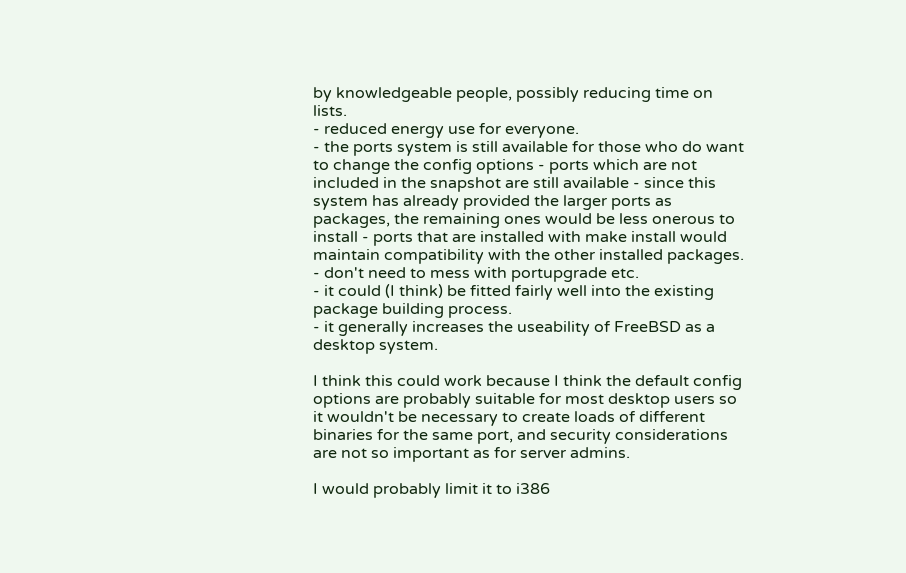by knowledgeable people, possibly reducing time on lists.
- reduced energy use for everyone.
- the ports system is still available for those who do want to change the config options - ports which are not included in the snapshot are still available - since this system has already provided the larger ports as packages, the remaining ones would be less onerous to install - ports that are installed with make install would maintain compatibility with the other installed packages.
- don't need to mess with portupgrade etc.
- it could (I think) be fitted fairly well into the existing package building process.
- it generally increases the useability of FreeBSD as a desktop system.

I think this could work because I think the default config options are probably suitable for most desktop users so it wouldn't be necessary to create loads of different binaries for the same port, and security considerations are not so important as for server admins.

I would probably limit it to i386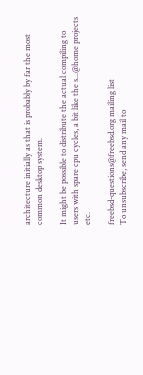architecture initially as that is probably by far the most common desktop system.

It might be possible to distribute the actual compiling to users with spare cpu cycles, a bit like the s...@home projects etc.

freebsd-questions@freebsd.org mailing list
To unsubscribe, send any mail to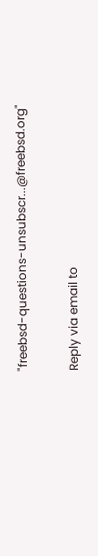"freebsd-questions-unsubscr...@freebsd.org"

Reply via email to